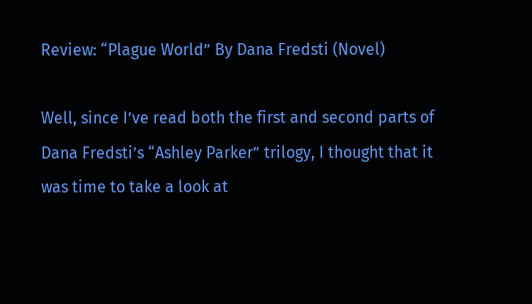Review: “Plague World” By Dana Fredsti (Novel)

Well, since I’ve read both the first and second parts of Dana Fredsti’s “Ashley Parker” trilogy, I thought that it was time to take a look at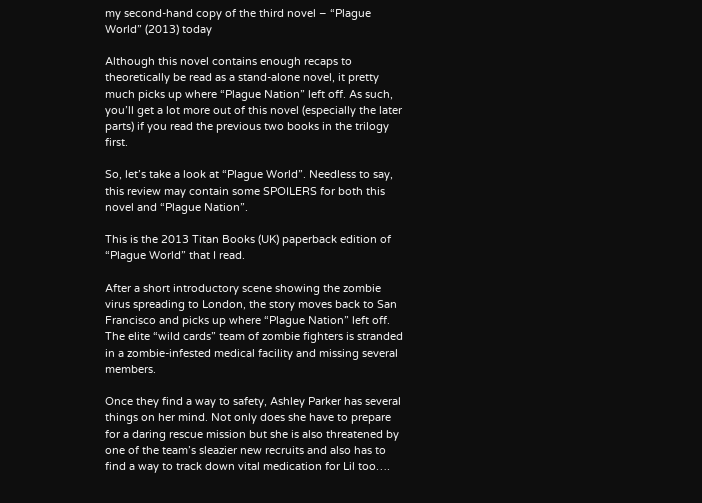my second-hand copy of the third novel – “Plague World” (2013) today

Although this novel contains enough recaps to theoretically be read as a stand-alone novel, it pretty much picks up where “Plague Nation” left off. As such, you’ll get a lot more out of this novel (especially the later parts) if you read the previous two books in the trilogy first.

So, let’s take a look at “Plague World”. Needless to say, this review may contain some SPOILERS for both this novel and “Plague Nation”.

This is the 2013 Titan Books (UK) paperback edition of “Plague World” that I read.

After a short introductory scene showing the zombie virus spreading to London, the story moves back to San Francisco and picks up where “Plague Nation” left off. The elite “wild cards” team of zombie fighters is stranded in a zombie-infested medical facility and missing several members.

Once they find a way to safety, Ashley Parker has several things on her mind. Not only does she have to prepare for a daring rescue mission but she is also threatened by one of the team’s sleazier new recruits and also has to find a way to track down vital medication for Lil too….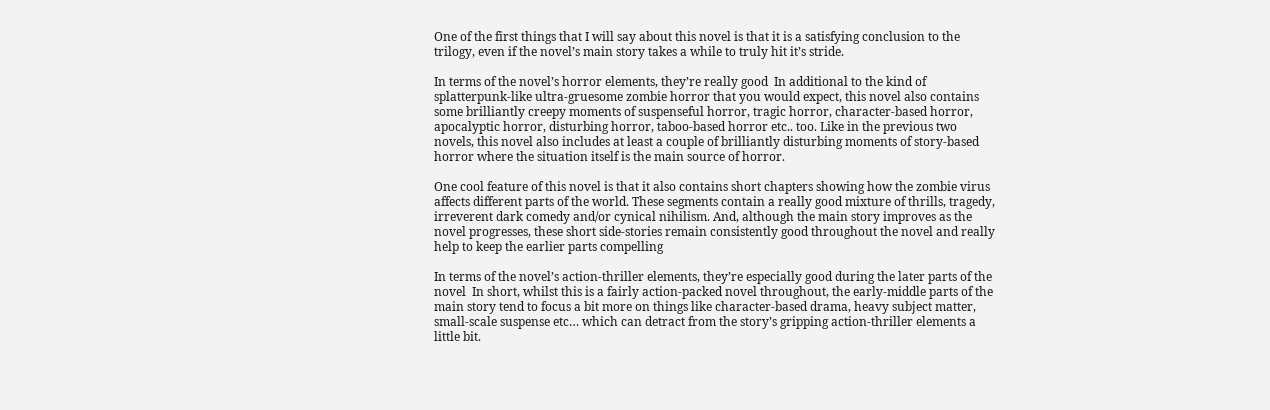One of the first things that I will say about this novel is that it is a satisfying conclusion to the trilogy, even if the novel’s main story takes a while to truly hit it’s stride.

In terms of the novel’s horror elements, they’re really good  In additional to the kind of splatterpunk-like ultra-gruesome zombie horror that you would expect, this novel also contains some brilliantly creepy moments of suspenseful horror, tragic horror, character-based horror, apocalyptic horror, disturbing horror, taboo-based horror etc.. too. Like in the previous two novels, this novel also includes at least a couple of brilliantly disturbing moments of story-based horror where the situation itself is the main source of horror.

One cool feature of this novel is that it also contains short chapters showing how the zombie virus affects different parts of the world. These segments contain a really good mixture of thrills, tragedy, irreverent dark comedy and/or cynical nihilism. And, although the main story improves as the novel progresses, these short side-stories remain consistently good throughout the novel and really help to keep the earlier parts compelling

In terms of the novel’s action-thriller elements, they’re especially good during the later parts of the novel  In short, whilst this is a fairly action-packed novel throughout, the early-middle parts of the main story tend to focus a bit more on things like character-based drama, heavy subject matter, small-scale suspense etc… which can detract from the story’s gripping action-thriller elements a little bit.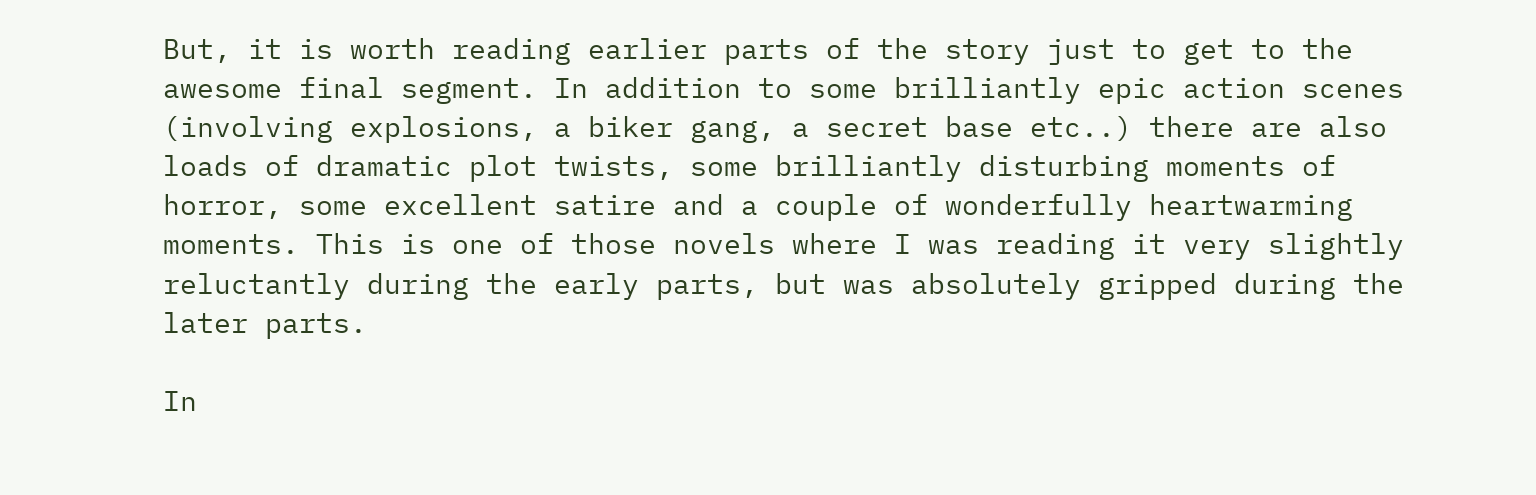But, it is worth reading earlier parts of the story just to get to the awesome final segment. In addition to some brilliantly epic action scenes (involving explosions, a biker gang, a secret base etc..) there are also loads of dramatic plot twists, some brilliantly disturbing moments of horror, some excellent satire and a couple of wonderfully heartwarming moments. This is one of those novels where I was reading it very slightly reluctantly during the early parts, but was absolutely gripped during the later parts.

In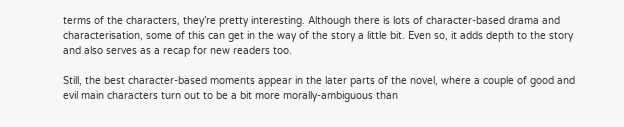terms of the characters, they’re pretty interesting. Although there is lots of character-based drama and characterisation, some of this can get in the way of the story a little bit. Even so, it adds depth to the story and also serves as a recap for new readers too.

Still, the best character-based moments appear in the later parts of the novel, where a couple of good and evil main characters turn out to be a bit more morally-ambiguous than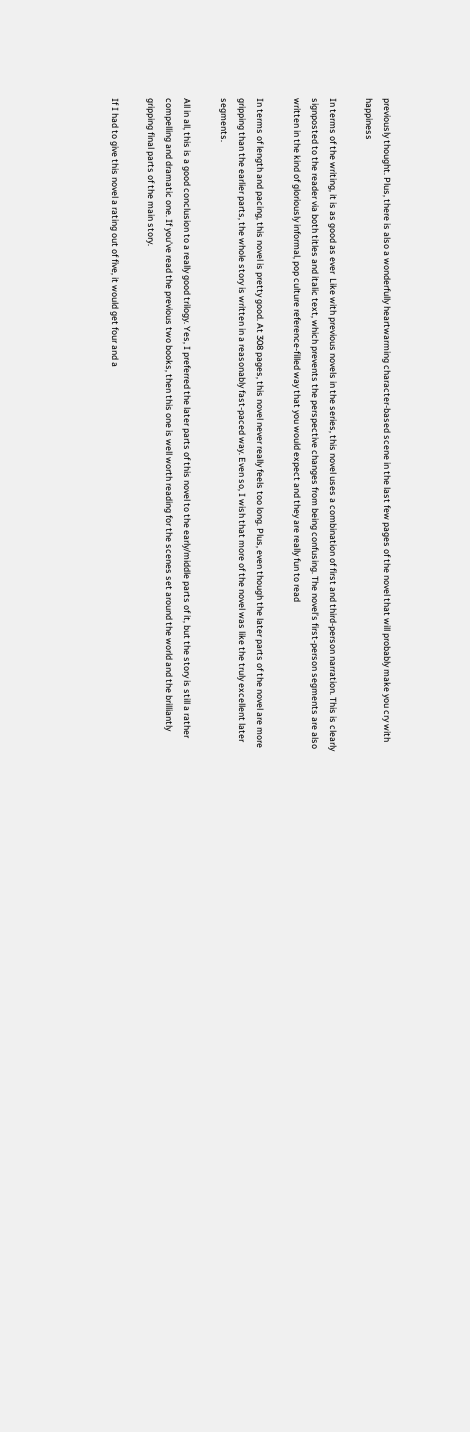previously thought. Plus, there is also a wonderfully heartwarming character-based scene in the last few pages of the novel that will probably make you cry with happiness

In terms of the writing, it is as good as ever  Like with previous novels in the series, this novel uses a combination of first and third-person narration. This is clearly signposted to the reader via both titles and italic text, which prevents the perspective changes from being confusing. The novel’s first-person segments are also written in the kind of gloriously informal, pop culture reference-filled way that you would expect and they are really fun to read

In terms of length and pacing, this novel is pretty good. At 308 pages, this novel never really feels too long. Plus, even though the later parts of the novel are more gripping than the earlier parts, the whole story is written in a reasonably fast-paced way. Even so, I wish that more of the novel was like the truly excellent later segments.

All in all, this is a good conclusion to a really good trilogy. Yes, I preferred the later parts of this novel to the early/middle parts of it, but the story is still a rather compelling and dramatic one. If you’ve read the previous two books, then this one is well worth reading for the scenes set around the world and the brilliantly gripping final parts of the main story.

If I had to give this novel a rating out of five, it would get four and a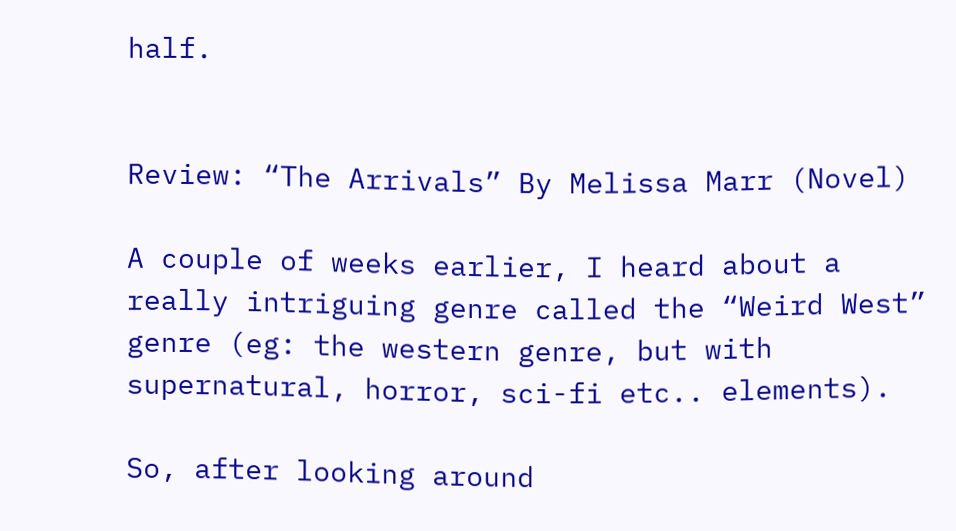half.


Review: “The Arrivals” By Melissa Marr (Novel)

A couple of weeks earlier, I heard about a really intriguing genre called the “Weird West” genre (eg: the western genre, but with supernatural, horror, sci-fi etc.. elements).

So, after looking around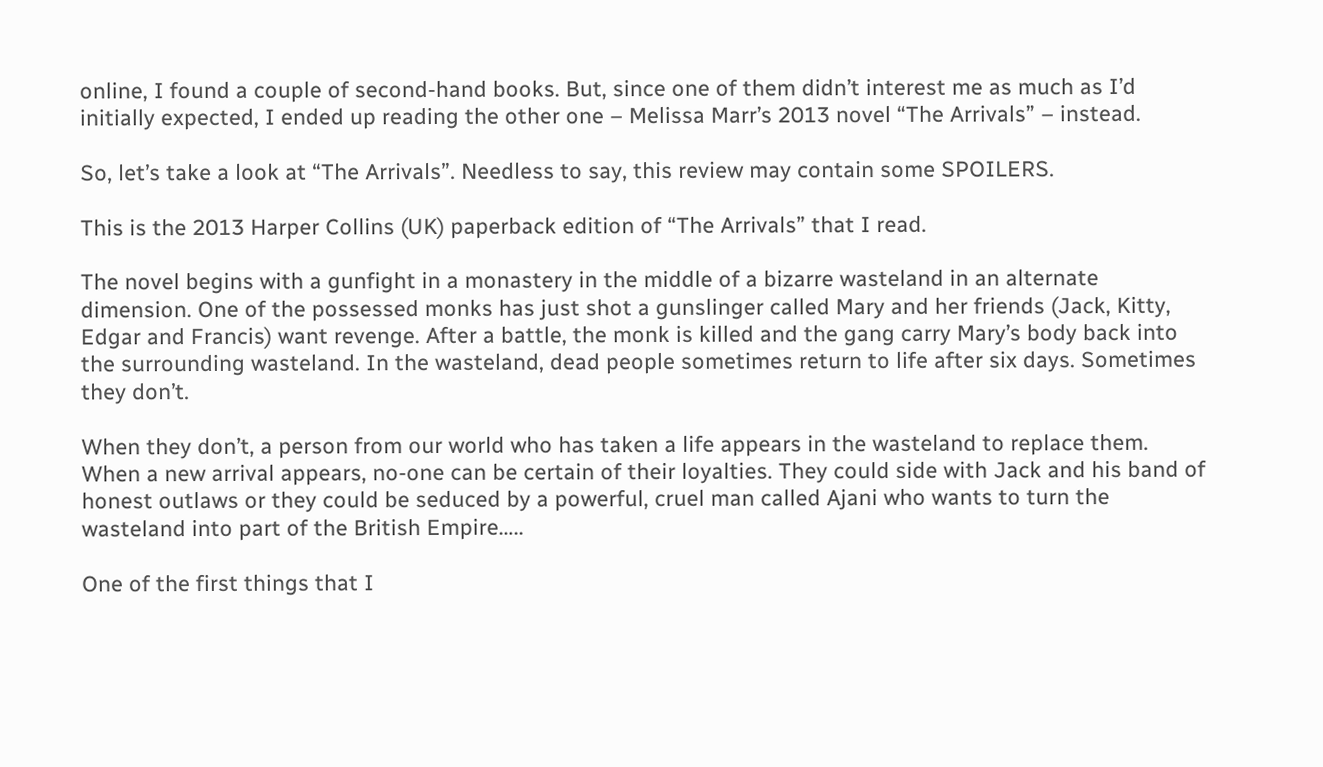online, I found a couple of second-hand books. But, since one of them didn’t interest me as much as I’d initially expected, I ended up reading the other one – Melissa Marr’s 2013 novel “The Arrivals” – instead.

So, let’s take a look at “The Arrivals”. Needless to say, this review may contain some SPOILERS.

This is the 2013 Harper Collins (UK) paperback edition of “The Arrivals” that I read.

The novel begins with a gunfight in a monastery in the middle of a bizarre wasteland in an alternate dimension. One of the possessed monks has just shot a gunslinger called Mary and her friends (Jack, Kitty, Edgar and Francis) want revenge. After a battle, the monk is killed and the gang carry Mary’s body back into the surrounding wasteland. In the wasteland, dead people sometimes return to life after six days. Sometimes they don’t.

When they don’t, a person from our world who has taken a life appears in the wasteland to replace them. When a new arrival appears, no-one can be certain of their loyalties. They could side with Jack and his band of honest outlaws or they could be seduced by a powerful, cruel man called Ajani who wants to turn the wasteland into part of the British Empire…..

One of the first things that I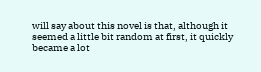will say about this novel is that, although it seemed a little bit random at first, it quickly became a lot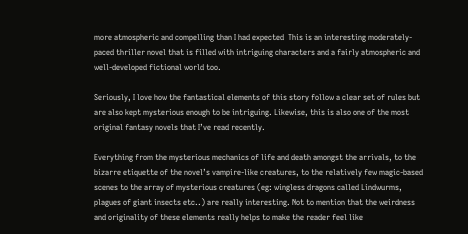more atmospheric and compelling than I had expected  This is an interesting moderately-paced thriller novel that is filled with intriguing characters and a fairly atmospheric and well-developed fictional world too.

Seriously, I love how the fantastical elements of this story follow a clear set of rules but are also kept mysterious enough to be intriguing. Likewise, this is also one of the most original fantasy novels that I’ve read recently.

Everything from the mysterious mechanics of life and death amongst the arrivals, to the bizarre etiquette of the novel’s vampire-like creatures, to the relatively few magic-based scenes to the array of mysterious creatures (eg: wingless dragons called Lindwurms, plagues of giant insects etc..) are really interesting. Not to mention that the weirdness and originality of these elements really helps to make the reader feel like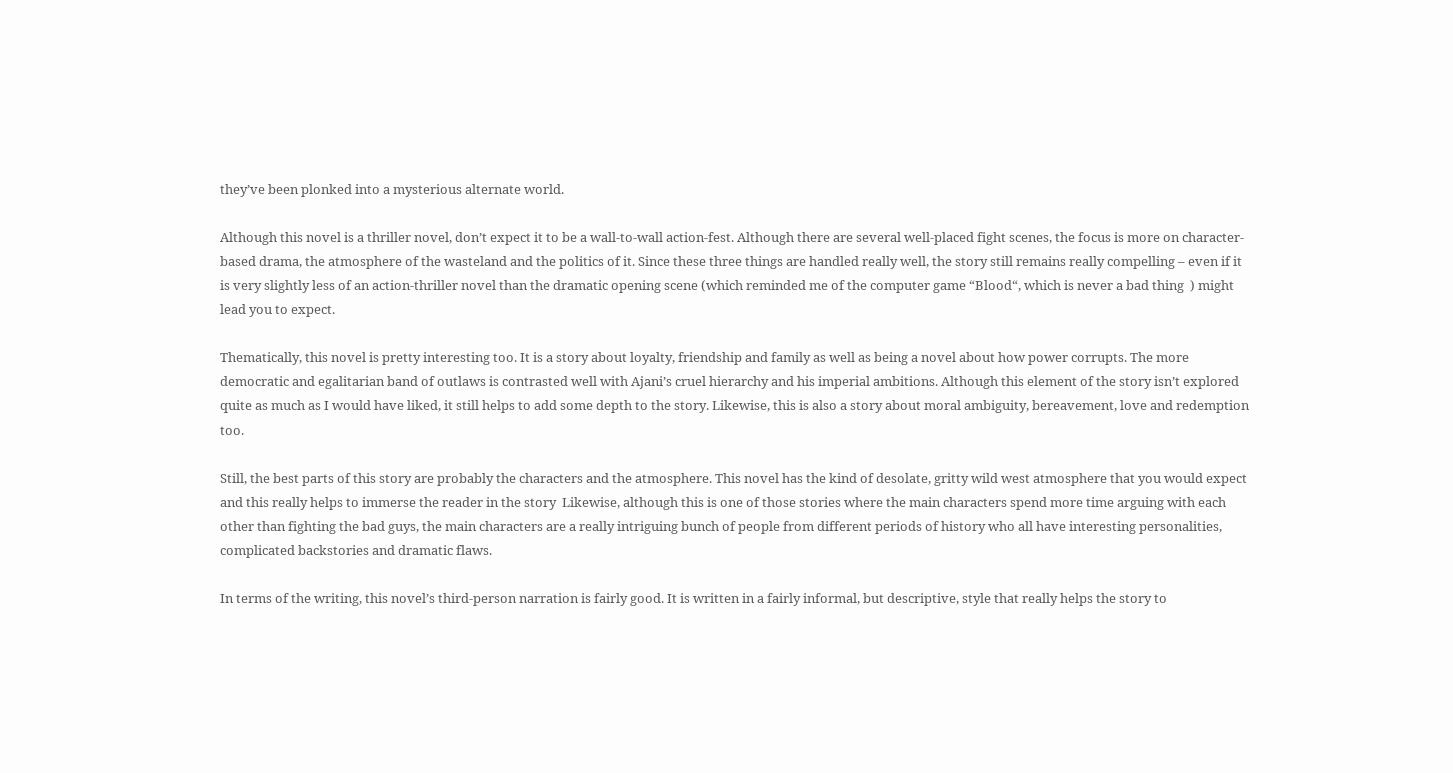they’ve been plonked into a mysterious alternate world.

Although this novel is a thriller novel, don’t expect it to be a wall-to-wall action-fest. Although there are several well-placed fight scenes, the focus is more on character-based drama, the atmosphere of the wasteland and the politics of it. Since these three things are handled really well, the story still remains really compelling – even if it is very slightly less of an action-thriller novel than the dramatic opening scene (which reminded me of the computer game “Blood“, which is never a bad thing  ) might lead you to expect.

Thematically, this novel is pretty interesting too. It is a story about loyalty, friendship and family as well as being a novel about how power corrupts. The more democratic and egalitarian band of outlaws is contrasted well with Ajani’s cruel hierarchy and his imperial ambitions. Although this element of the story isn’t explored quite as much as I would have liked, it still helps to add some depth to the story. Likewise, this is also a story about moral ambiguity, bereavement, love and redemption too.

Still, the best parts of this story are probably the characters and the atmosphere. This novel has the kind of desolate, gritty wild west atmosphere that you would expect and this really helps to immerse the reader in the story  Likewise, although this is one of those stories where the main characters spend more time arguing with each other than fighting the bad guys, the main characters are a really intriguing bunch of people from different periods of history who all have interesting personalities, complicated backstories and dramatic flaws.

In terms of the writing, this novel’s third-person narration is fairly good. It is written in a fairly informal, but descriptive, style that really helps the story to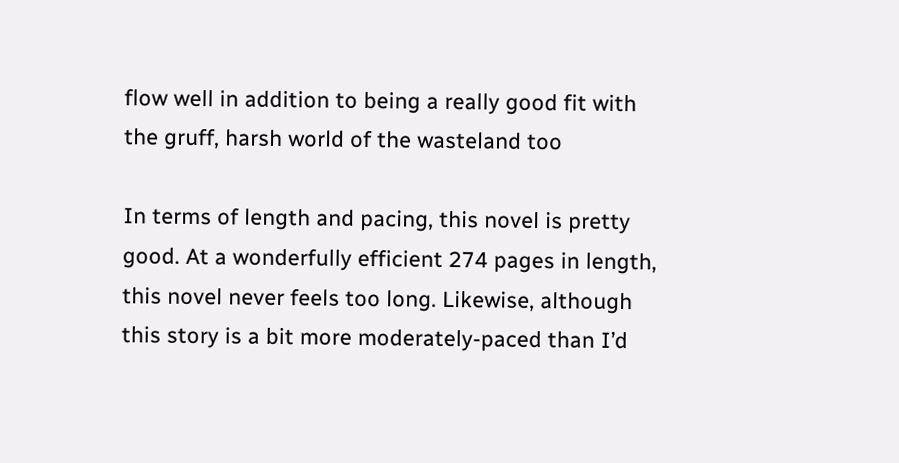flow well in addition to being a really good fit with the gruff, harsh world of the wasteland too

In terms of length and pacing, this novel is pretty good. At a wonderfully efficient 274 pages in length, this novel never feels too long. Likewise, although this story is a bit more moderately-paced than I’d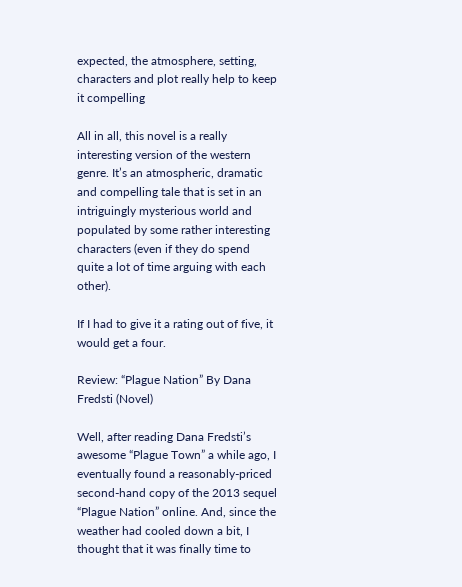expected, the atmosphere, setting, characters and plot really help to keep it compelling

All in all, this novel is a really interesting version of the western genre. It’s an atmospheric, dramatic and compelling tale that is set in an intriguingly mysterious world and populated by some rather interesting characters (even if they do spend quite a lot of time arguing with each other).

If I had to give it a rating out of five, it would get a four.

Review: “Plague Nation” By Dana Fredsti (Novel)

Well, after reading Dana Fredsti’s awesome “Plague Town” a while ago, I eventually found a reasonably-priced second-hand copy of the 2013 sequel “Plague Nation” online. And, since the weather had cooled down a bit, I thought that it was finally time to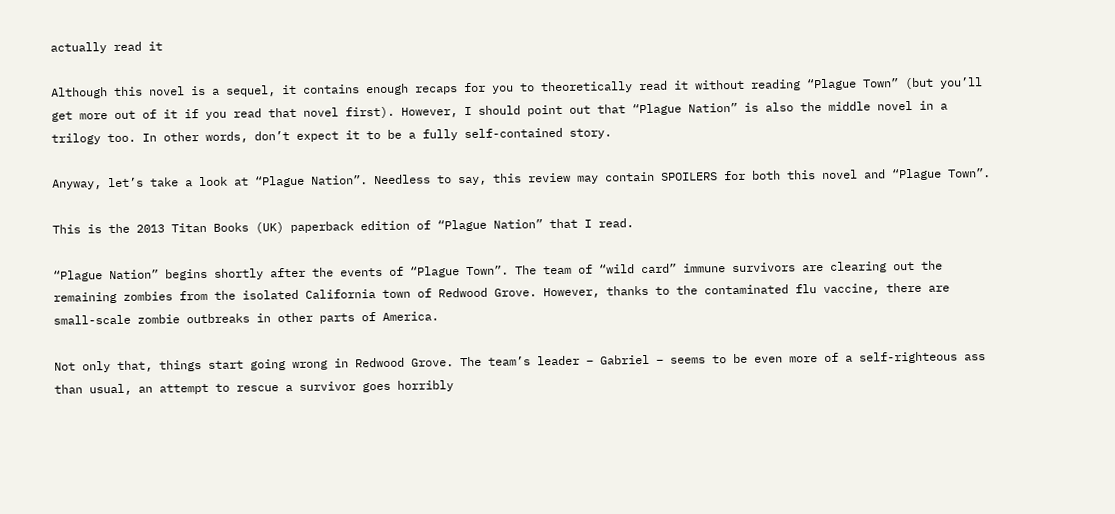actually read it

Although this novel is a sequel, it contains enough recaps for you to theoretically read it without reading “Plague Town” (but you’ll get more out of it if you read that novel first). However, I should point out that “Plague Nation” is also the middle novel in a trilogy too. In other words, don’t expect it to be a fully self-contained story.

Anyway, let’s take a look at “Plague Nation”. Needless to say, this review may contain SPOILERS for both this novel and “Plague Town”.

This is the 2013 Titan Books (UK) paperback edition of “Plague Nation” that I read.

“Plague Nation” begins shortly after the events of “Plague Town”. The team of “wild card” immune survivors are clearing out the remaining zombies from the isolated California town of Redwood Grove. However, thanks to the contaminated flu vaccine, there are small-scale zombie outbreaks in other parts of America.

Not only that, things start going wrong in Redwood Grove. The team’s leader – Gabriel – seems to be even more of a self-righteous ass than usual, an attempt to rescue a survivor goes horribly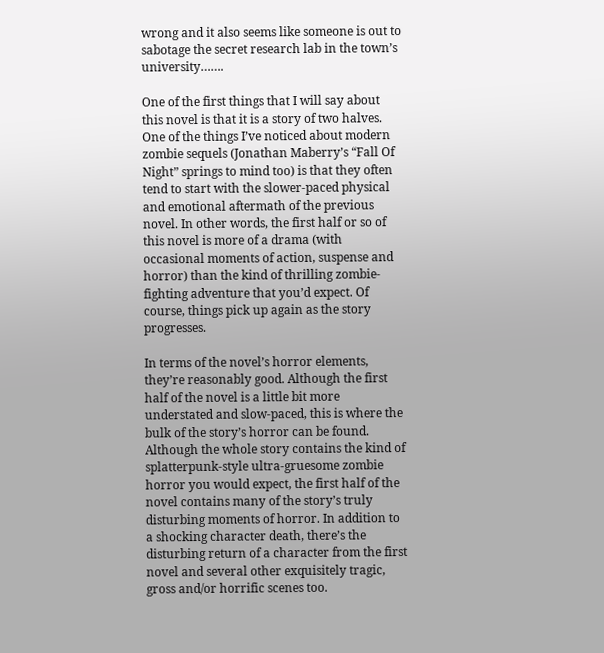wrong and it also seems like someone is out to sabotage the secret research lab in the town’s university…….

One of the first things that I will say about this novel is that it is a story of two halves. One of the things I’ve noticed about modern zombie sequels (Jonathan Maberry’s “Fall Of Night” springs to mind too) is that they often tend to start with the slower-paced physical and emotional aftermath of the previous novel. In other words, the first half or so of this novel is more of a drama (with occasional moments of action, suspense and horror) than the kind of thrilling zombie-fighting adventure that you’d expect. Of course, things pick up again as the story progresses.

In terms of the novel’s horror elements, they’re reasonably good. Although the first half of the novel is a little bit more understated and slow-paced, this is where the bulk of the story’s horror can be found. Although the whole story contains the kind of splatterpunk-style ultra-gruesome zombie horror you would expect, the first half of the novel contains many of the story’s truly disturbing moments of horror. In addition to a shocking character death, there’s the disturbing return of a character from the first novel and several other exquisitely tragic, gross and/or horrific scenes too.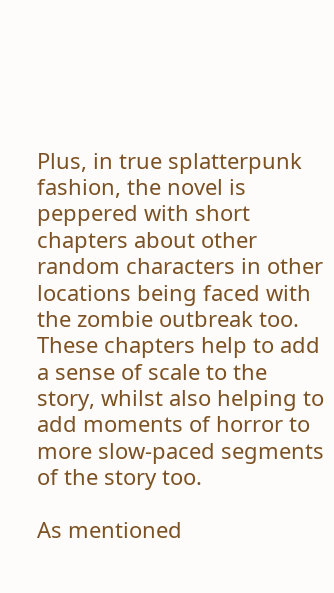Plus, in true splatterpunk fashion, the novel is peppered with short chapters about other random characters in other locations being faced with the zombie outbreak too. These chapters help to add a sense of scale to the story, whilst also helping to add moments of horror to more slow-paced segments of the story too.

As mentioned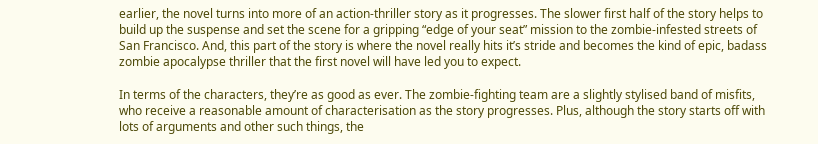earlier, the novel turns into more of an action-thriller story as it progresses. The slower first half of the story helps to build up the suspense and set the scene for a gripping “edge of your seat” mission to the zombie-infested streets of San Francisco. And, this part of the story is where the novel really hits it’s stride and becomes the kind of epic, badass zombie apocalypse thriller that the first novel will have led you to expect.

In terms of the characters, they’re as good as ever. The zombie-fighting team are a slightly stylised band of misfits, who receive a reasonable amount of characterisation as the story progresses. Plus, although the story starts off with lots of arguments and other such things, the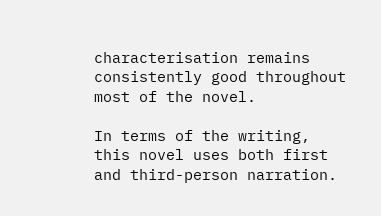characterisation remains consistently good throughout most of the novel.

In terms of the writing, this novel uses both first and third-person narration.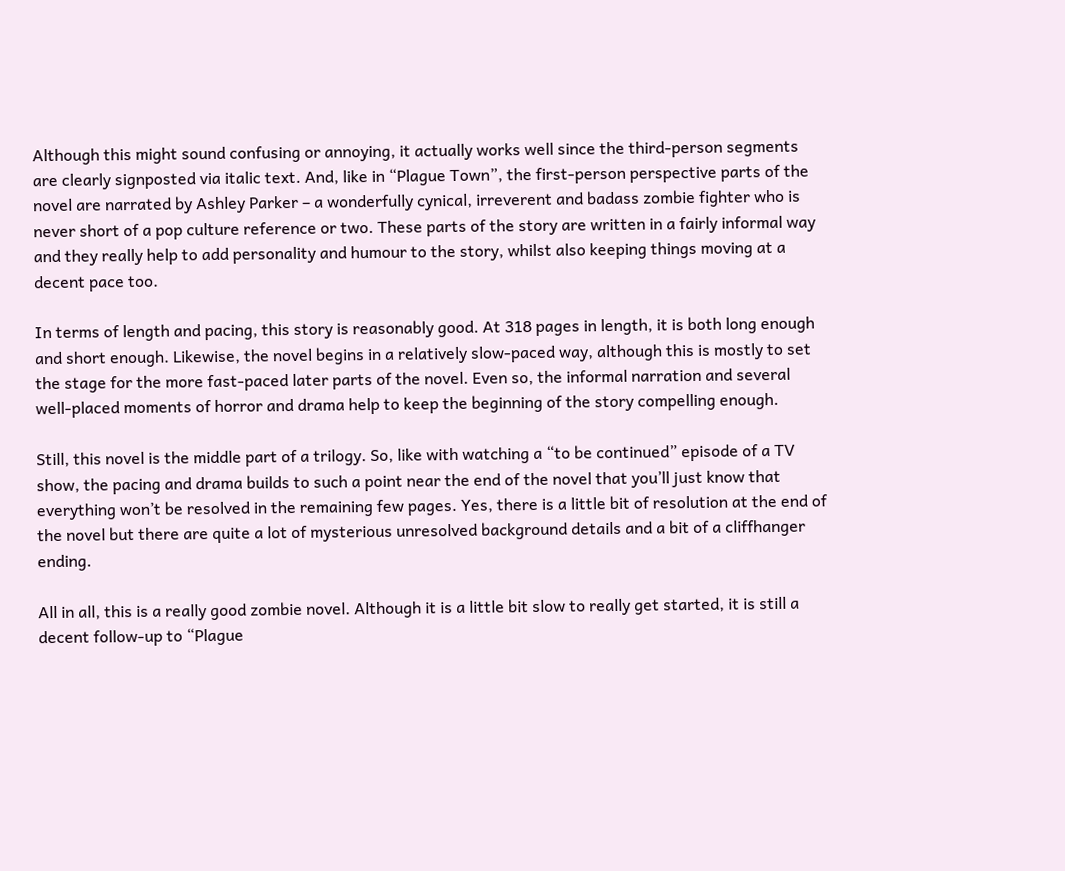Although this might sound confusing or annoying, it actually works well since the third-person segments are clearly signposted via italic text. And, like in “Plague Town”, the first-person perspective parts of the novel are narrated by Ashley Parker – a wonderfully cynical, irreverent and badass zombie fighter who is never short of a pop culture reference or two. These parts of the story are written in a fairly informal way and they really help to add personality and humour to the story, whilst also keeping things moving at a decent pace too.

In terms of length and pacing, this story is reasonably good. At 318 pages in length, it is both long enough and short enough. Likewise, the novel begins in a relatively slow-paced way, although this is mostly to set the stage for the more fast-paced later parts of the novel. Even so, the informal narration and several well-placed moments of horror and drama help to keep the beginning of the story compelling enough.

Still, this novel is the middle part of a trilogy. So, like with watching a “to be continued” episode of a TV show, the pacing and drama builds to such a point near the end of the novel that you’ll just know that everything won’t be resolved in the remaining few pages. Yes, there is a little bit of resolution at the end of the novel but there are quite a lot of mysterious unresolved background details and a bit of a cliffhanger ending.

All in all, this is a really good zombie novel. Although it is a little bit slow to really get started, it is still a decent follow-up to “Plague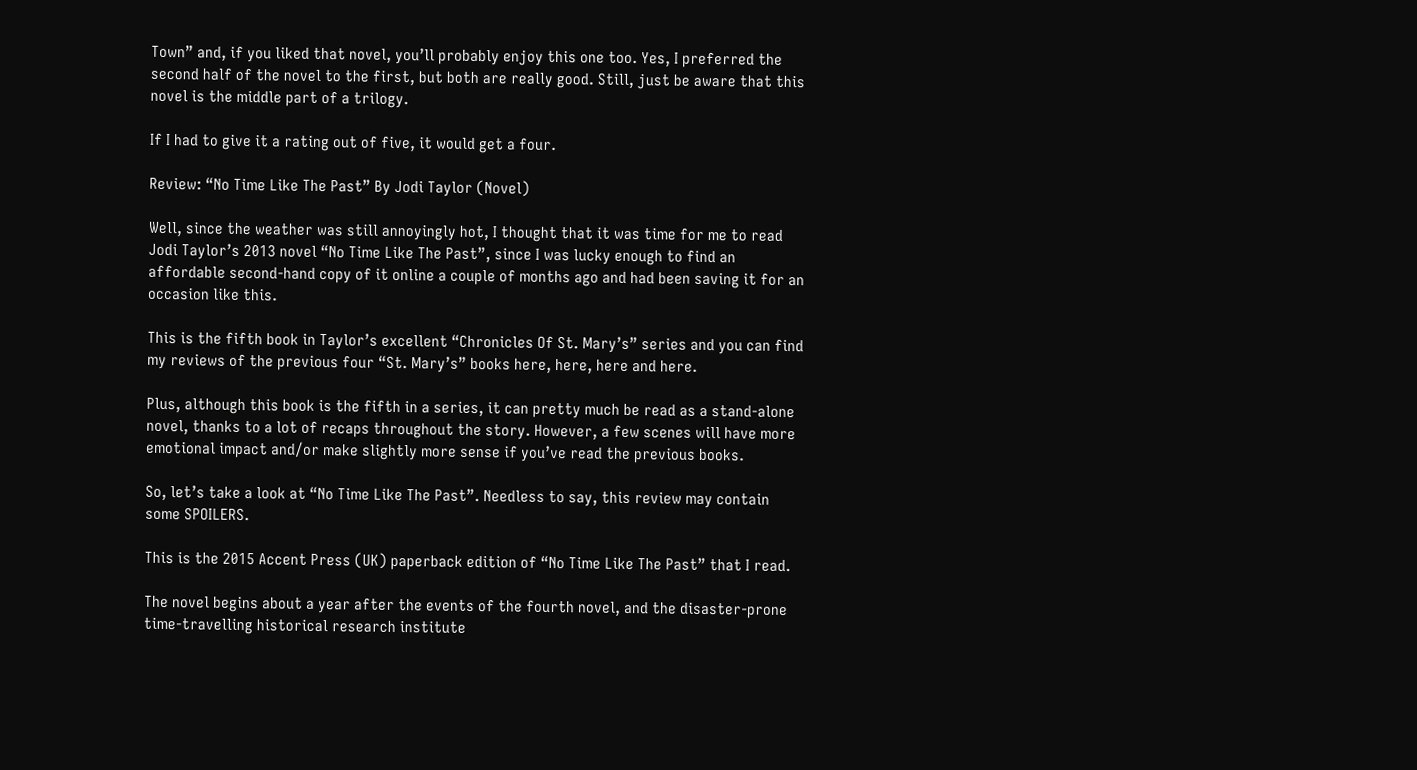Town” and, if you liked that novel, you’ll probably enjoy this one too. Yes, I preferred the second half of the novel to the first, but both are really good. Still, just be aware that this novel is the middle part of a trilogy.

If I had to give it a rating out of five, it would get a four.

Review: “No Time Like The Past” By Jodi Taylor (Novel)

Well, since the weather was still annoyingly hot, I thought that it was time for me to read Jodi Taylor’s 2013 novel “No Time Like The Past”, since I was lucky enough to find an affordable second-hand copy of it online a couple of months ago and had been saving it for an occasion like this.

This is the fifth book in Taylor’s excellent “Chronicles Of St. Mary’s” series and you can find my reviews of the previous four “St. Mary’s” books here, here, here and here.

Plus, although this book is the fifth in a series, it can pretty much be read as a stand-alone novel, thanks to a lot of recaps throughout the story. However, a few scenes will have more emotional impact and/or make slightly more sense if you’ve read the previous books.

So, let’s take a look at “No Time Like The Past”. Needless to say, this review may contain some SPOILERS.

This is the 2015 Accent Press (UK) paperback edition of “No Time Like The Past” that I read.

The novel begins about a year after the events of the fourth novel, and the disaster-prone time-travelling historical research institute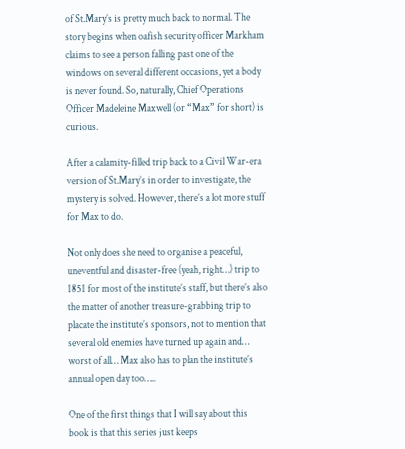of St.Mary’s is pretty much back to normal. The story begins when oafish security officer Markham claims to see a person falling past one of the windows on several different occasions, yet a body is never found. So, naturally, Chief Operations Officer Madeleine Maxwell (or “Max” for short) is curious.

After a calamity-filled trip back to a Civil War-era version of St.Mary’s in order to investigate, the mystery is solved. However, there’s a lot more stuff for Max to do.

Not only does she need to organise a peaceful, uneventful and disaster-free (yeah, right…) trip to 1851 for most of the institute’s staff, but there’s also the matter of another treasure-grabbing trip to placate the institute’s sponsors, not to mention that several old enemies have turned up again and… worst of all… Max also has to plan the institute’s annual open day too…..

One of the first things that I will say about this book is that this series just keeps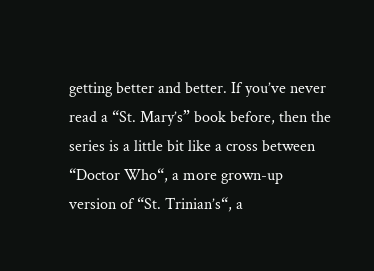getting better and better. If you’ve never read a “St. Mary’s” book before, then the series is a little bit like a cross between “Doctor Who“, a more grown-up version of “St. Trinian’s“, a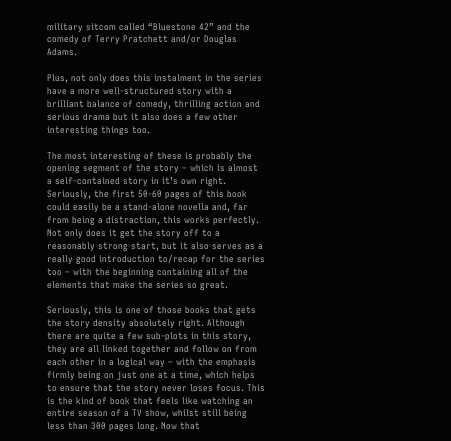military sitcom called “Bluestone 42” and the comedy of Terry Pratchett and/or Douglas Adams.

Plus, not only does this instalment in the series have a more well-structured story with a brilliant balance of comedy, thrilling action and serious drama but it also does a few other interesting things too.

The most interesting of these is probably the opening segment of the story – which is almost a self-contained story in it’s own right. Seriously, the first 50-60 pages of this book could easily be a stand-alone novella and, far from being a distraction, this works perfectly. Not only does it get the story off to a reasonably strong start, but it also serves as a really good introduction to/recap for the series too – with the beginning containing all of the elements that make the series so great.

Seriously, this is one of those books that gets the story density absolutely right. Although there are quite a few sub-plots in this story, they are all linked together and follow on from each other in a logical way – with the emphasis firmly being on just one at a time, which helps to ensure that the story never loses focus. This is the kind of book that feels like watching an entire season of a TV show, whilst still being less than 300 pages long. Now that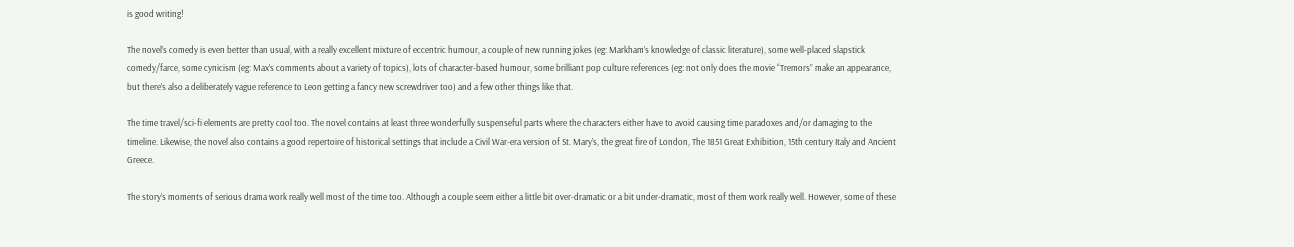is good writing!

The novel’s comedy is even better than usual, with a really excellent mixture of eccentric humour, a couple of new running jokes (eg: Markham’s knowledge of classic literature), some well-placed slapstick comedy/farce, some cynicism (eg: Max’s comments about a variety of topics), lots of character-based humour, some brilliant pop culture references (eg: not only does the movie “Tremors” make an appearance, but there’s also a deliberately vague reference to Leon getting a fancy new screwdriver too) and a few other things like that.

The time travel/sci-fi elements are pretty cool too. The novel contains at least three wonderfully suspenseful parts where the characters either have to avoid causing time paradoxes and/or damaging to the timeline. Likewise, the novel also contains a good repertoire of historical settings that include a Civil War-era version of St. Mary’s, the great fire of London, The 1851 Great Exhibition, 15th century Italy and Ancient Greece.

The story’s moments of serious drama work really well most of the time too. Although a couple seem either a little bit over-dramatic or a bit under-dramatic, most of them work really well. However, some of these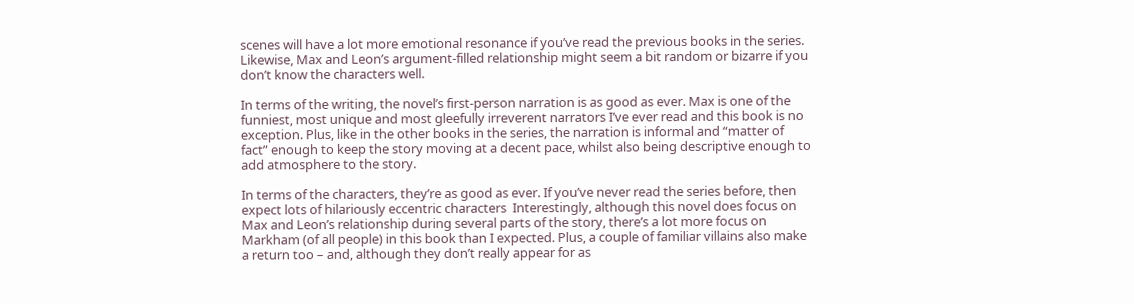scenes will have a lot more emotional resonance if you’ve read the previous books in the series. Likewise, Max and Leon’s argument-filled relationship might seem a bit random or bizarre if you don’t know the characters well.

In terms of the writing, the novel’s first-person narration is as good as ever. Max is one of the funniest, most unique and most gleefully irreverent narrators I’ve ever read and this book is no exception. Plus, like in the other books in the series, the narration is informal and “matter of fact” enough to keep the story moving at a decent pace, whilst also being descriptive enough to add atmosphere to the story.

In terms of the characters, they’re as good as ever. If you’ve never read the series before, then expect lots of hilariously eccentric characters  Interestingly, although this novel does focus on Max and Leon’s relationship during several parts of the story, there’s a lot more focus on Markham (of all people) in this book than I expected. Plus, a couple of familiar villains also make a return too – and, although they don’t really appear for as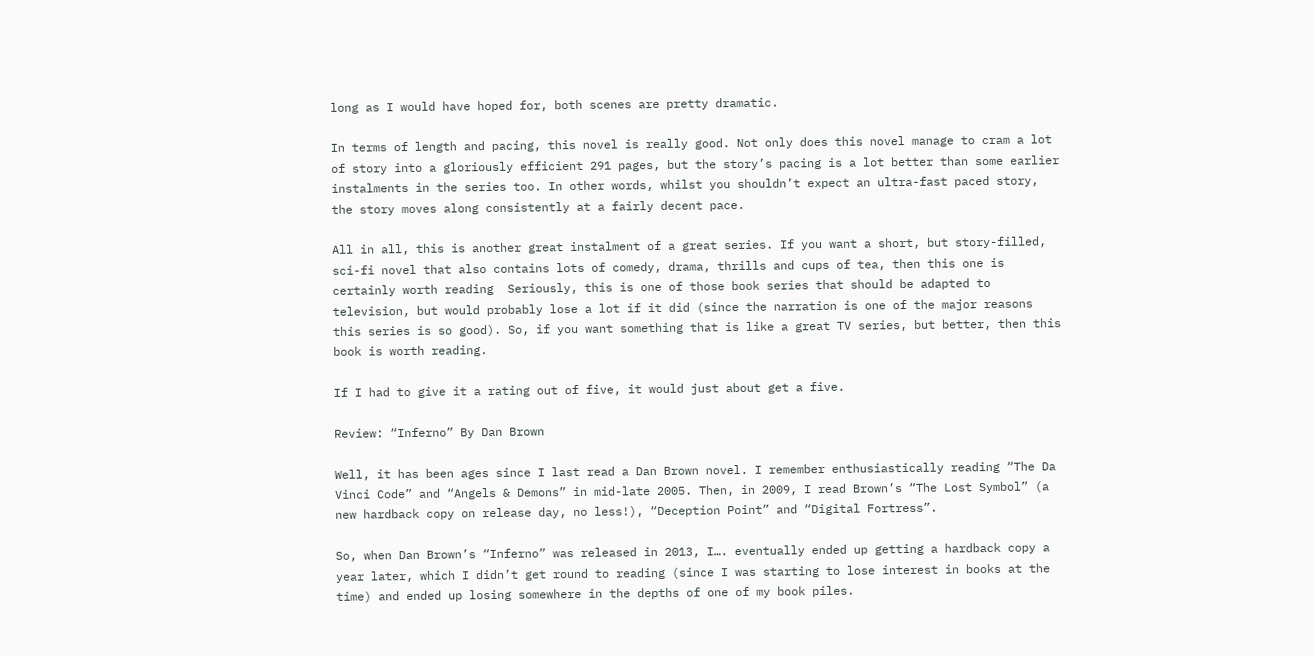long as I would have hoped for, both scenes are pretty dramatic.

In terms of length and pacing, this novel is really good. Not only does this novel manage to cram a lot of story into a gloriously efficient 291 pages, but the story’s pacing is a lot better than some earlier instalments in the series too. In other words, whilst you shouldn’t expect an ultra-fast paced story, the story moves along consistently at a fairly decent pace.

All in all, this is another great instalment of a great series. If you want a short, but story-filled, sci-fi novel that also contains lots of comedy, drama, thrills and cups of tea, then this one is certainly worth reading  Seriously, this is one of those book series that should be adapted to television, but would probably lose a lot if it did (since the narration is one of the major reasons this series is so good). So, if you want something that is like a great TV series, but better, then this book is worth reading.

If I had to give it a rating out of five, it would just about get a five.

Review: “Inferno” By Dan Brown

Well, it has been ages since I last read a Dan Brown novel. I remember enthusiastically reading “The Da Vinci Code” and “Angels & Demons” in mid-late 2005. Then, in 2009, I read Brown’s “The Lost Symbol” (a new hardback copy on release day, no less!), “Deception Point” and “Digital Fortress”.

So, when Dan Brown’s “Inferno” was released in 2013, I…. eventually ended up getting a hardback copy a year later, which I didn’t get round to reading (since I was starting to lose interest in books at the time) and ended up losing somewhere in the depths of one of my book piles.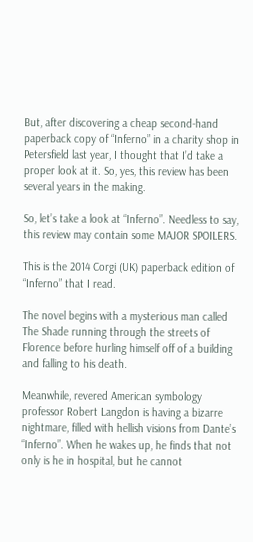But, after discovering a cheap second-hand paperback copy of “Inferno” in a charity shop in Petersfield last year, I thought that I’d take a proper look at it. So, yes, this review has been several years in the making.

So, let’s take a look at “Inferno”. Needless to say, this review may contain some MAJOR SPOILERS.

This is the 2014 Corgi (UK) paperback edition of “Inferno” that I read.

The novel begins with a mysterious man called The Shade running through the streets of Florence before hurling himself off of a building and falling to his death.

Meanwhile, revered American symbology professor Robert Langdon is having a bizarre nightmare, filled with hellish visions from Dante’s “Inferno”. When he wakes up, he finds that not only is he in hospital, but he cannot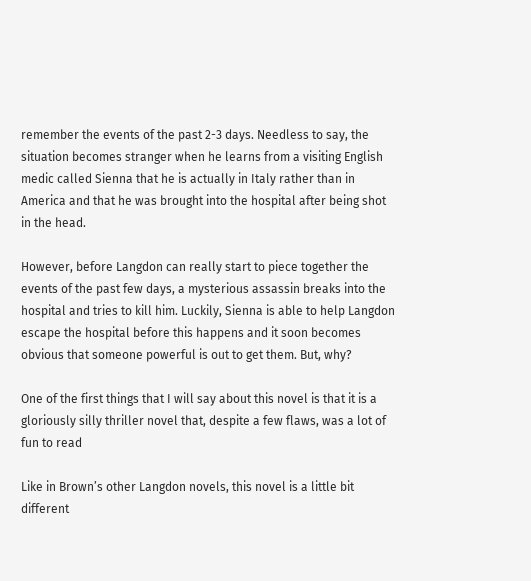remember the events of the past 2-3 days. Needless to say, the situation becomes stranger when he learns from a visiting English medic called Sienna that he is actually in Italy rather than in America and that he was brought into the hospital after being shot in the head.

However, before Langdon can really start to piece together the events of the past few days, a mysterious assassin breaks into the hospital and tries to kill him. Luckily, Sienna is able to help Langdon escape the hospital before this happens and it soon becomes obvious that someone powerful is out to get them. But, why?

One of the first things that I will say about this novel is that it is a gloriously silly thriller novel that, despite a few flaws, was a lot of fun to read

Like in Brown’s other Langdon novels, this novel is a little bit different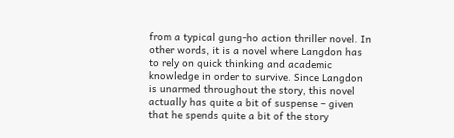from a typical gung-ho action thriller novel. In other words, it is a novel where Langdon has to rely on quick thinking and academic knowledge in order to survive. Since Langdon is unarmed throughout the story, this novel actually has quite a bit of suspense – given that he spends quite a bit of the story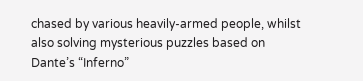chased by various heavily-armed people, whilst also solving mysterious puzzles based on Dante’s “Inferno”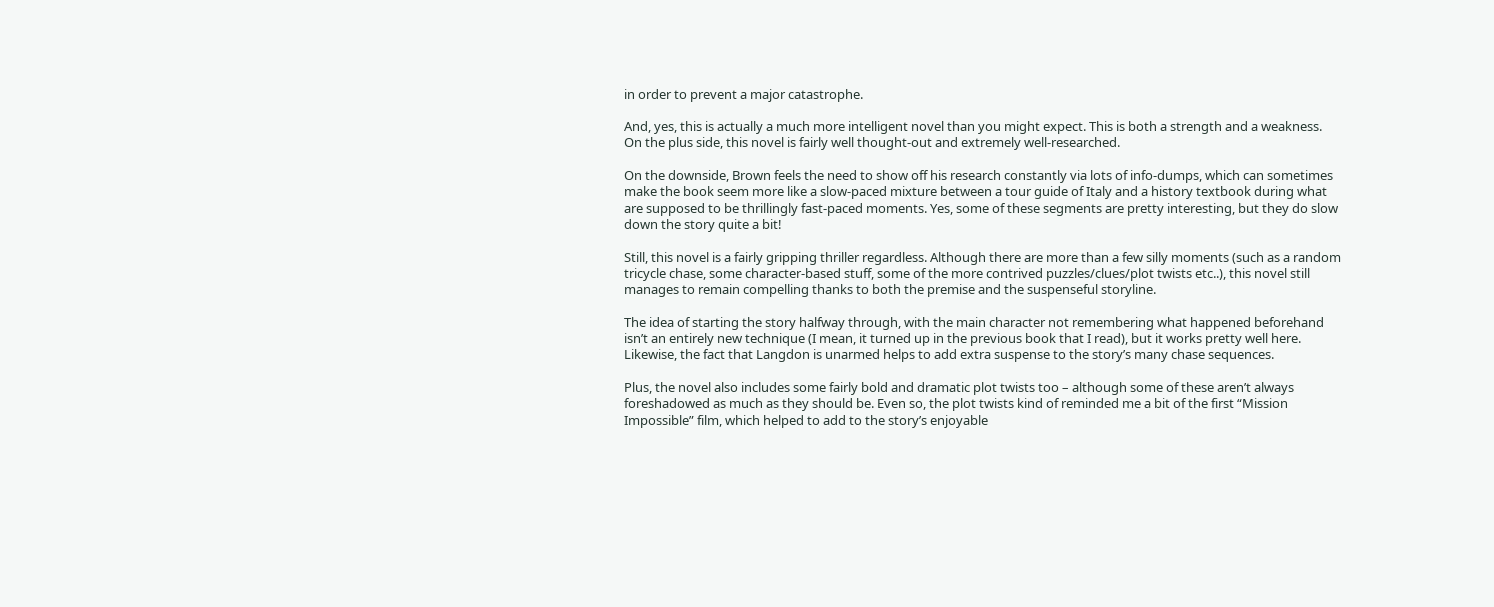in order to prevent a major catastrophe.

And, yes, this is actually a much more intelligent novel than you might expect. This is both a strength and a weakness. On the plus side, this novel is fairly well thought-out and extremely well-researched.

On the downside, Brown feels the need to show off his research constantly via lots of info-dumps, which can sometimes make the book seem more like a slow-paced mixture between a tour guide of Italy and a history textbook during what are supposed to be thrillingly fast-paced moments. Yes, some of these segments are pretty interesting, but they do slow down the story quite a bit!

Still, this novel is a fairly gripping thriller regardless. Although there are more than a few silly moments (such as a random tricycle chase, some character-based stuff, some of the more contrived puzzles/clues/plot twists etc..), this novel still manages to remain compelling thanks to both the premise and the suspenseful storyline.

The idea of starting the story halfway through, with the main character not remembering what happened beforehand isn’t an entirely new technique (I mean, it turned up in the previous book that I read), but it works pretty well here. Likewise, the fact that Langdon is unarmed helps to add extra suspense to the story’s many chase sequences.

Plus, the novel also includes some fairly bold and dramatic plot twists too – although some of these aren’t always foreshadowed as much as they should be. Even so, the plot twists kind of reminded me a bit of the first “Mission Impossible” film, which helped to add to the story’s enjoyable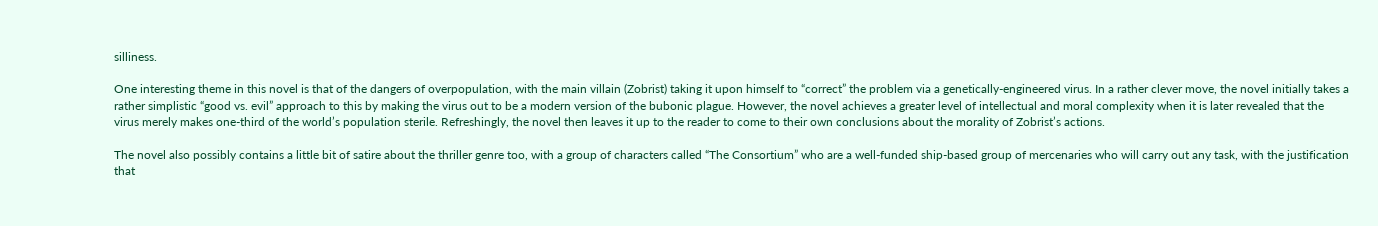silliness.

One interesting theme in this novel is that of the dangers of overpopulation, with the main villain (Zobrist) taking it upon himself to “correct” the problem via a genetically-engineered virus. In a rather clever move, the novel initially takes a rather simplistic “good vs. evil” approach to this by making the virus out to be a modern version of the bubonic plague. However, the novel achieves a greater level of intellectual and moral complexity when it is later revealed that the virus merely makes one-third of the world’s population sterile. Refreshingly, the novel then leaves it up to the reader to come to their own conclusions about the morality of Zobrist’s actions.

The novel also possibly contains a little bit of satire about the thriller genre too, with a group of characters called “The Consortium” who are a well-funded ship-based group of mercenaries who will carry out any task, with the justification that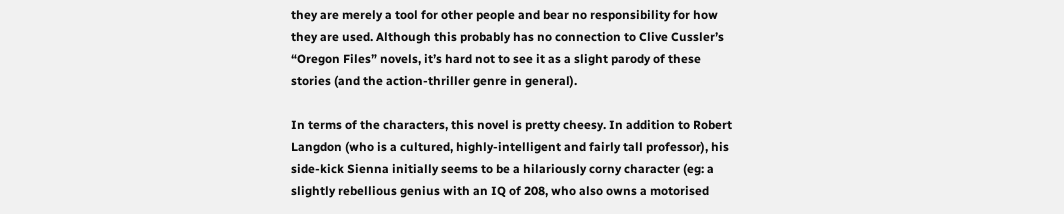they are merely a tool for other people and bear no responsibility for how they are used. Although this probably has no connection to Clive Cussler’s “Oregon Files” novels, it’s hard not to see it as a slight parody of these stories (and the action-thriller genre in general).

In terms of the characters, this novel is pretty cheesy. In addition to Robert Langdon (who is a cultured, highly-intelligent and fairly tall professor), his side-kick Sienna initially seems to be a hilariously corny character (eg: a slightly rebellious genius with an IQ of 208, who also owns a motorised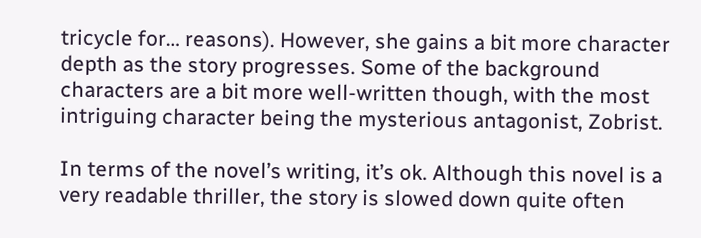tricycle for… reasons). However, she gains a bit more character depth as the story progresses. Some of the background characters are a bit more well-written though, with the most intriguing character being the mysterious antagonist, Zobrist.

In terms of the novel’s writing, it’s ok. Although this novel is a very readable thriller, the story is slowed down quite often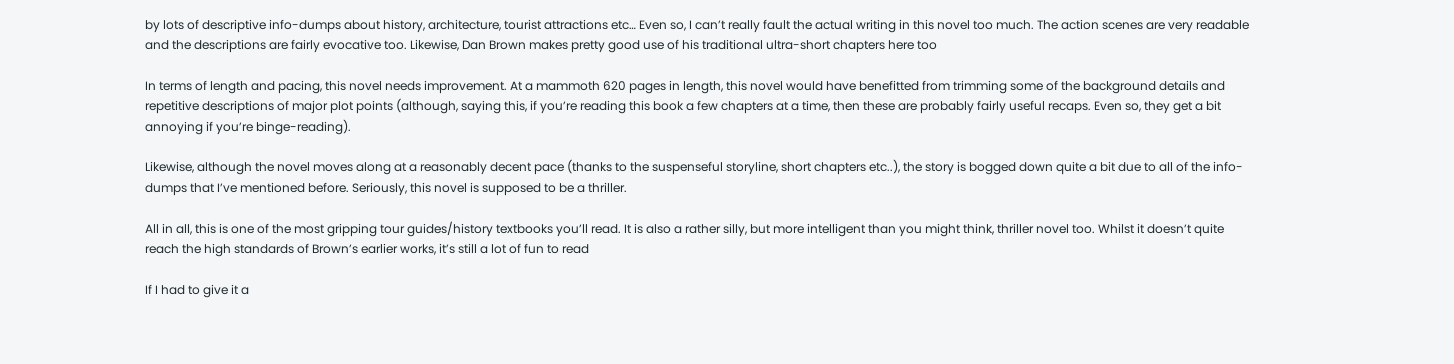by lots of descriptive info-dumps about history, architecture, tourist attractions etc… Even so, I can’t really fault the actual writing in this novel too much. The action scenes are very readable and the descriptions are fairly evocative too. Likewise, Dan Brown makes pretty good use of his traditional ultra-short chapters here too

In terms of length and pacing, this novel needs improvement. At a mammoth 620 pages in length, this novel would have benefitted from trimming some of the background details and repetitive descriptions of major plot points (although, saying this, if you’re reading this book a few chapters at a time, then these are probably fairly useful recaps. Even so, they get a bit annoying if you’re binge-reading).

Likewise, although the novel moves along at a reasonably decent pace (thanks to the suspenseful storyline, short chapters etc..), the story is bogged down quite a bit due to all of the info-dumps that I’ve mentioned before. Seriously, this novel is supposed to be a thriller.

All in all, this is one of the most gripping tour guides/history textbooks you’ll read. It is also a rather silly, but more intelligent than you might think, thriller novel too. Whilst it doesn’t quite reach the high standards of Brown’s earlier works, it’s still a lot of fun to read

If I had to give it a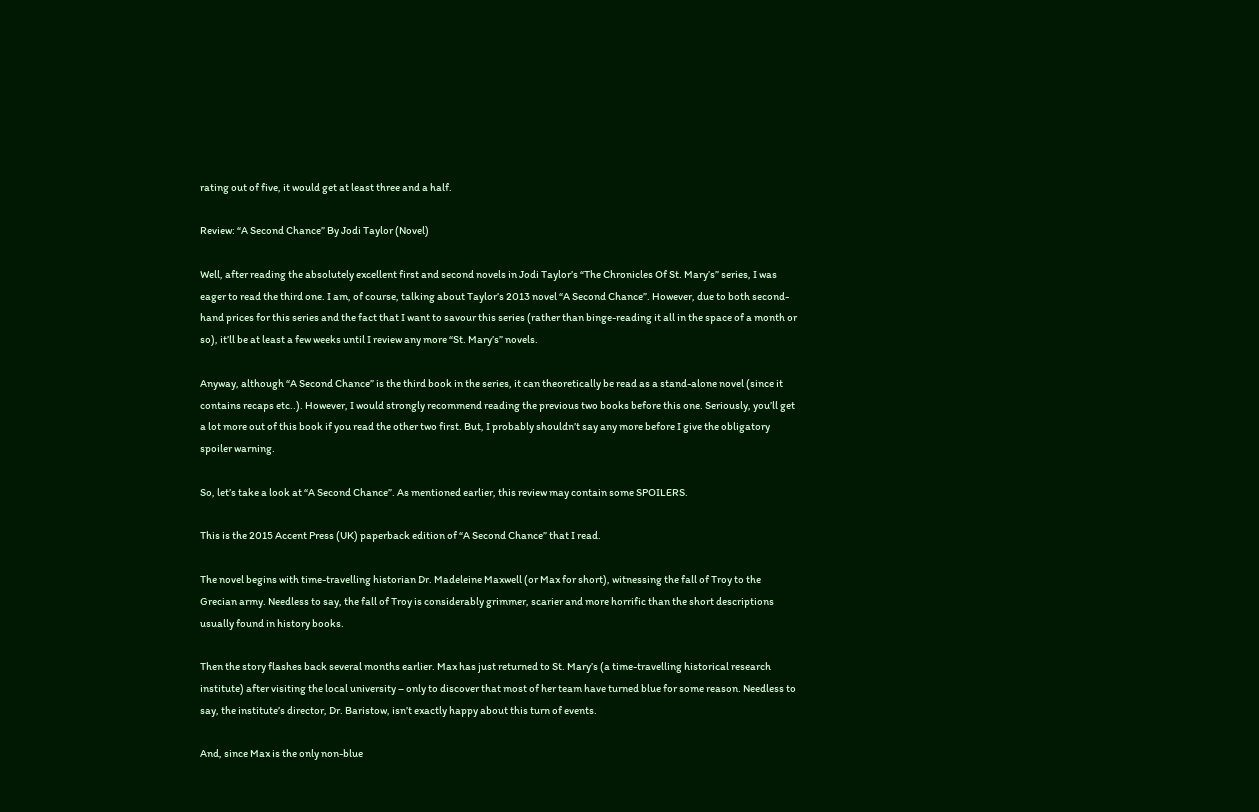rating out of five, it would get at least three and a half.

Review: “A Second Chance” By Jodi Taylor (Novel)

Well, after reading the absolutely excellent first and second novels in Jodi Taylor’s “The Chronicles Of St. Mary’s” series, I was eager to read the third one. I am, of course, talking about Taylor’s 2013 novel “A Second Chance”. However, due to both second-hand prices for this series and the fact that I want to savour this series (rather than binge-reading it all in the space of a month or so), it’ll be at least a few weeks until I review any more “St. Mary’s” novels.

Anyway, although “A Second Chance” is the third book in the series, it can theoretically be read as a stand-alone novel (since it contains recaps etc..). However, I would strongly recommend reading the previous two books before this one. Seriously, you’ll get a lot more out of this book if you read the other two first. But, I probably shouldn’t say any more before I give the obligatory spoiler warning.

So, let’s take a look at “A Second Chance”. As mentioned earlier, this review may contain some SPOILERS.

This is the 2015 Accent Press (UK) paperback edition of “A Second Chance” that I read.

The novel begins with time-travelling historian Dr. Madeleine Maxwell (or Max for short), witnessing the fall of Troy to the Grecian army. Needless to say, the fall of Troy is considerably grimmer, scarier and more horrific than the short descriptions usually found in history books.

Then the story flashes back several months earlier. Max has just returned to St. Mary’s (a time-travelling historical research institute) after visiting the local university – only to discover that most of her team have turned blue for some reason. Needless to say, the institute’s director, Dr. Baristow, isn’t exactly happy about this turn of events.

And, since Max is the only non-blue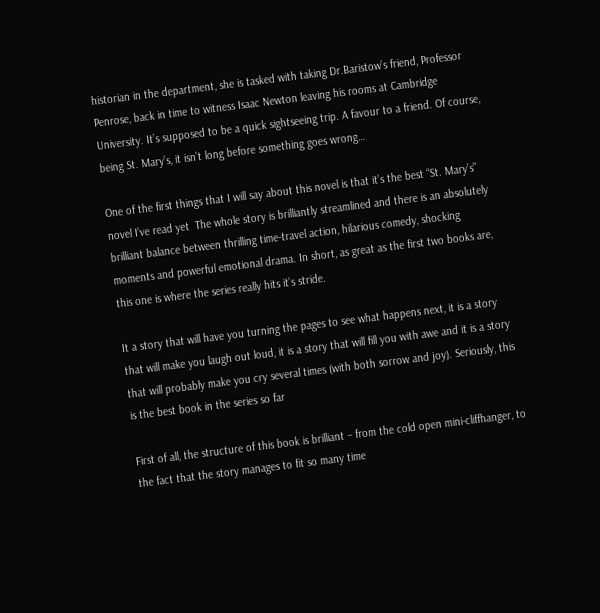historian in the department, she is tasked with taking Dr.Baristow’s friend, Professor Penrose, back in time to witness Isaac Newton leaving his rooms at Cambridge University. It’s supposed to be a quick sightseeing trip. A favour to a friend. Of course, being St. Mary’s, it isn’t long before something goes wrong…

One of the first things that I will say about this novel is that it’s the best “St. Mary’s” novel I’ve read yet  The whole story is brilliantly streamlined and there is an absolutely brilliant balance between thrilling time-travel action, hilarious comedy, shocking moments and powerful emotional drama. In short, as great as the first two books are, this one is where the series really hits it’s stride.

It a story that will have you turning the pages to see what happens next, it is a story that will make you laugh out loud, it is a story that will fill you with awe and it is a story that will probably make you cry several times (with both sorrow and joy). Seriously, this is the best book in the series so far

First of all, the structure of this book is brilliant – from the cold open mini-cliffhanger, to the fact that the story manages to fit so many time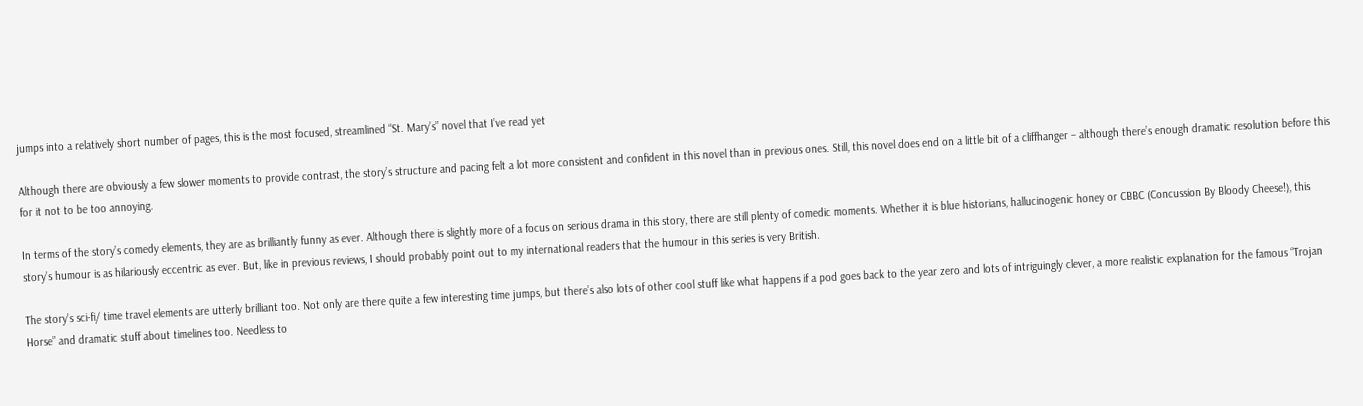jumps into a relatively short number of pages, this is the most focused, streamlined “St. Mary’s” novel that I’ve read yet

Although there are obviously a few slower moments to provide contrast, the story’s structure and pacing felt a lot more consistent and confident in this novel than in previous ones. Still, this novel does end on a little bit of a cliffhanger – although there’s enough dramatic resolution before this for it not to be too annoying.

In terms of the story’s comedy elements, they are as brilliantly funny as ever. Although there is slightly more of a focus on serious drama in this story, there are still plenty of comedic moments. Whether it is blue historians, hallucinogenic honey or CBBC (Concussion By Bloody Cheese!), this story’s humour is as hilariously eccentric as ever. But, like in previous reviews, I should probably point out to my international readers that the humour in this series is very British.

The story’s sci-fi/ time travel elements are utterly brilliant too. Not only are there quite a few interesting time jumps, but there’s also lots of other cool stuff like what happens if a pod goes back to the year zero and lots of intriguingly clever, a more realistic explanation for the famous “Trojan Horse” and dramatic stuff about timelines too. Needless to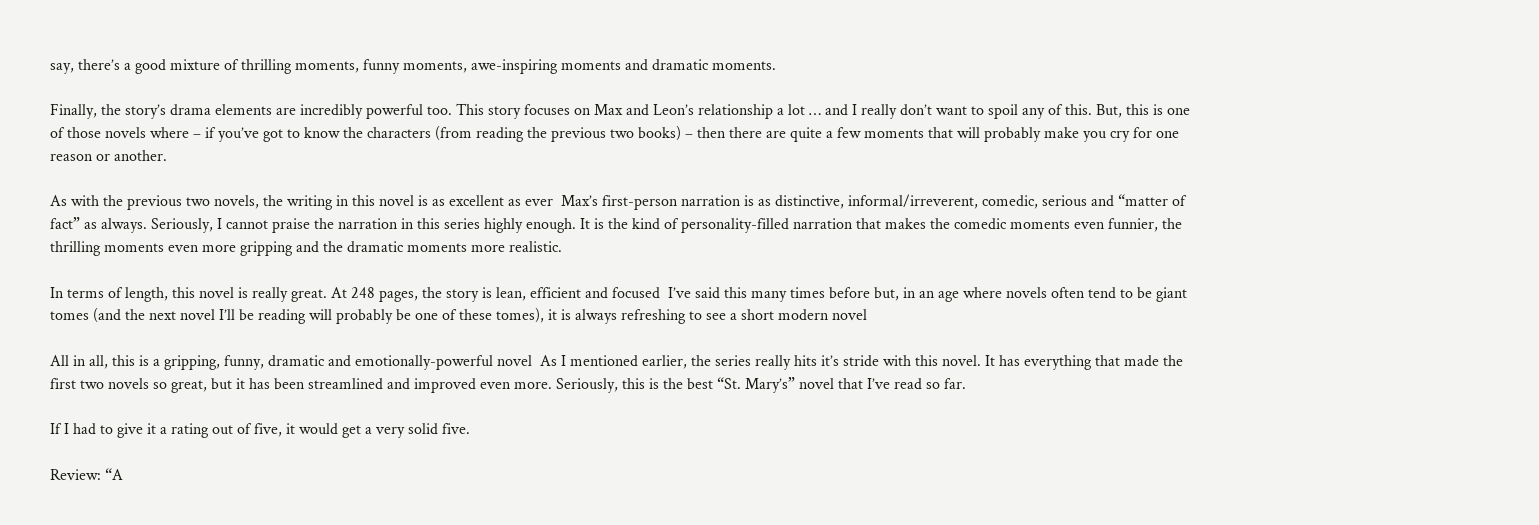say, there’s a good mixture of thrilling moments, funny moments, awe-inspiring moments and dramatic moments.

Finally, the story’s drama elements are incredibly powerful too. This story focuses on Max and Leon’s relationship a lot … and I really don’t want to spoil any of this. But, this is one of those novels where – if you’ve got to know the characters (from reading the previous two books) – then there are quite a few moments that will probably make you cry for one reason or another.

As with the previous two novels, the writing in this novel is as excellent as ever  Max’s first-person narration is as distinctive, informal/irreverent, comedic, serious and “matter of fact” as always. Seriously, I cannot praise the narration in this series highly enough. It is the kind of personality-filled narration that makes the comedic moments even funnier, the thrilling moments even more gripping and the dramatic moments more realistic.

In terms of length, this novel is really great. At 248 pages, the story is lean, efficient and focused  I’ve said this many times before but, in an age where novels often tend to be giant tomes (and the next novel I’ll be reading will probably be one of these tomes), it is always refreshing to see a short modern novel

All in all, this is a gripping, funny, dramatic and emotionally-powerful novel  As I mentioned earlier, the series really hits it’s stride with this novel. It has everything that made the first two novels so great, but it has been streamlined and improved even more. Seriously, this is the best “St. Mary’s” novel that I’ve read so far.

If I had to give it a rating out of five, it would get a very solid five.

Review: “A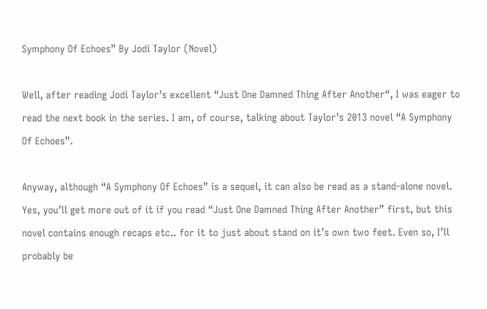Symphony Of Echoes” By Jodi Taylor (Novel)

Well, after reading Jodi Taylor’s excellent “Just One Damned Thing After Another“, I was eager to read the next book in the series. I am, of course, talking about Taylor’s 2013 novel “A Symphony Of Echoes”.

Anyway, although “A Symphony Of Echoes” is a sequel, it can also be read as a stand-alone novel. Yes, you’ll get more out of it if you read “Just One Damned Thing After Another” first, but this novel contains enough recaps etc.. for it to just about stand on it’s own two feet. Even so, I’ll probably be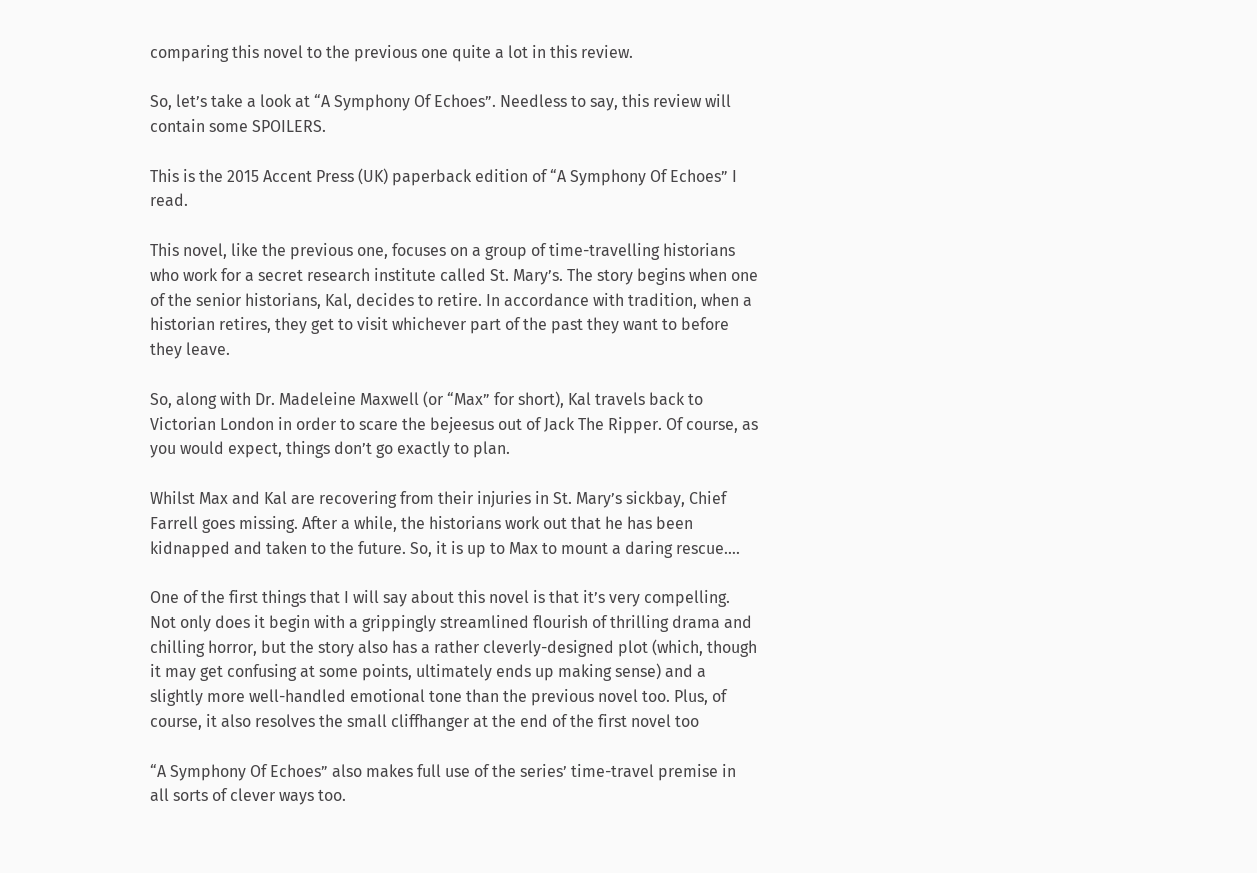comparing this novel to the previous one quite a lot in this review.

So, let’s take a look at “A Symphony Of Echoes”. Needless to say, this review will contain some SPOILERS.

This is the 2015 Accent Press (UK) paperback edition of “A Symphony Of Echoes” I read.

This novel, like the previous one, focuses on a group of time-travelling historians who work for a secret research institute called St. Mary’s. The story begins when one of the senior historians, Kal, decides to retire. In accordance with tradition, when a historian retires, they get to visit whichever part of the past they want to before they leave.

So, along with Dr. Madeleine Maxwell (or “Max” for short), Kal travels back to Victorian London in order to scare the bejeesus out of Jack The Ripper. Of course, as you would expect, things don’t go exactly to plan.

Whilst Max and Kal are recovering from their injuries in St. Mary’s sickbay, Chief Farrell goes missing. After a while, the historians work out that he has been kidnapped and taken to the future. So, it is up to Max to mount a daring rescue….

One of the first things that I will say about this novel is that it’s very compelling. Not only does it begin with a grippingly streamlined flourish of thrilling drama and chilling horror, but the story also has a rather cleverly-designed plot (which, though it may get confusing at some points, ultimately ends up making sense) and a slightly more well-handled emotional tone than the previous novel too. Plus, of course, it also resolves the small cliffhanger at the end of the first novel too

“A Symphony Of Echoes” also makes full use of the series’ time-travel premise in all sorts of clever ways too.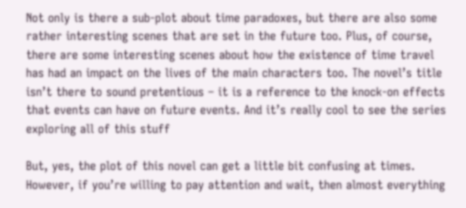Not only is there a sub-plot about time paradoxes, but there are also some rather interesting scenes that are set in the future too. Plus, of course, there are some interesting scenes about how the existence of time travel has had an impact on the lives of the main characters too. The novel’s title isn’t there to sound pretentious – it is a reference to the knock-on effects that events can have on future events. And it’s really cool to see the series exploring all of this stuff

But, yes, the plot of this novel can get a little bit confusing at times. However, if you’re willing to pay attention and wait, then almost everything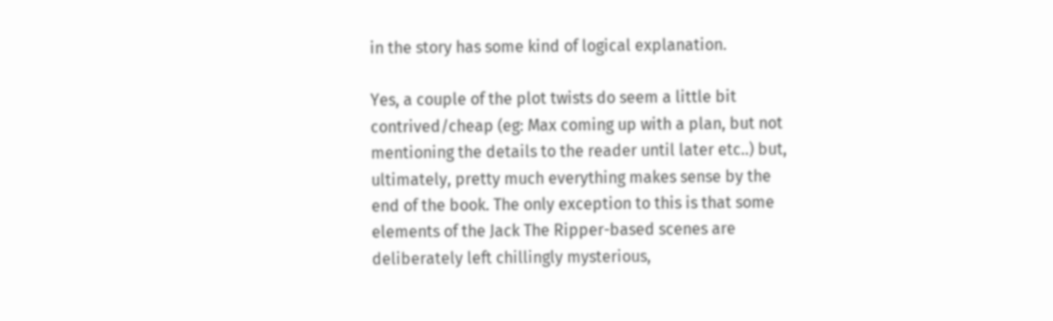in the story has some kind of logical explanation.

Yes, a couple of the plot twists do seem a little bit contrived/cheap (eg: Max coming up with a plan, but not mentioning the details to the reader until later etc..) but, ultimately, pretty much everything makes sense by the end of the book. The only exception to this is that some elements of the Jack The Ripper-based scenes are deliberately left chillingly mysterious,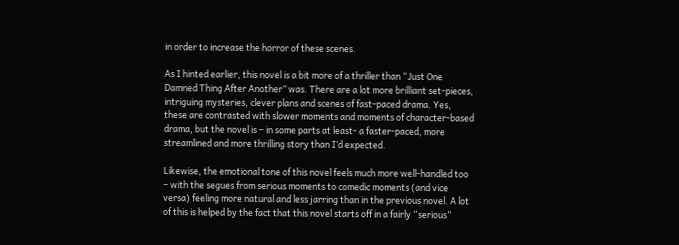in order to increase the horror of these scenes.

As I hinted earlier, this novel is a bit more of a thriller than “Just One Damned Thing After Another” was. There are a lot more brilliant set-pieces, intriguing mysteries, clever plans and scenes of fast-paced drama. Yes, these are contrasted with slower moments and moments of character-based drama, but the novel is – in some parts at least- a faster-paced, more streamlined and more thrilling story than I’d expected.

Likewise, the emotional tone of this novel feels much more well-handled too – with the segues from serious moments to comedic moments (and vice versa) feeling more natural and less jarring than in the previous novel. A lot of this is helped by the fact that this novel starts off in a fairly “serious”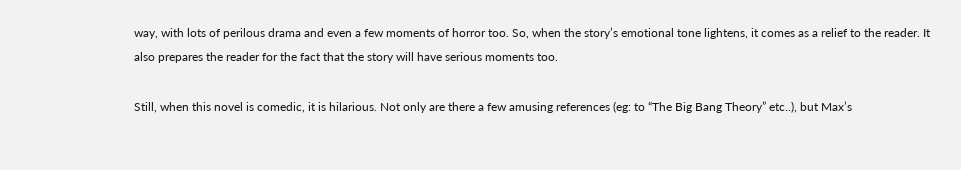way, with lots of perilous drama and even a few moments of horror too. So, when the story’s emotional tone lightens, it comes as a relief to the reader. It also prepares the reader for the fact that the story will have serious moments too.

Still, when this novel is comedic, it is hilarious. Not only are there a few amusing references (eg: to “The Big Bang Theory” etc..), but Max’s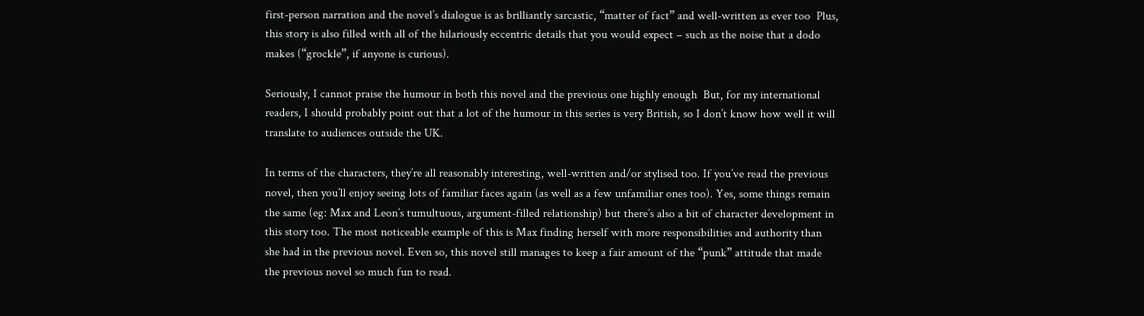first-person narration and the novel’s dialogue is as brilliantly sarcastic, “matter of fact” and well-written as ever too  Plus, this story is also filled with all of the hilariously eccentric details that you would expect – such as the noise that a dodo makes (“grockle”, if anyone is curious).

Seriously, I cannot praise the humour in both this novel and the previous one highly enough  But, for my international readers, I should probably point out that a lot of the humour in this series is very British, so I don’t know how well it will translate to audiences outside the UK.

In terms of the characters, they’re all reasonably interesting, well-written and/or stylised too. If you’ve read the previous novel, then you’ll enjoy seeing lots of familiar faces again (as well as a few unfamiliar ones too). Yes, some things remain the same (eg: Max and Leon’s tumultuous, argument-filled relationship) but there’s also a bit of character development in this story too. The most noticeable example of this is Max finding herself with more responsibilities and authority than she had in the previous novel. Even so, this novel still manages to keep a fair amount of the “punk” attitude that made the previous novel so much fun to read.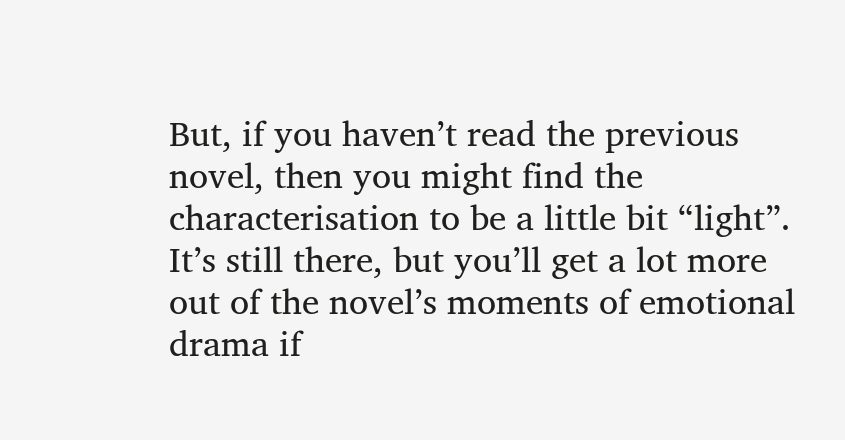But, if you haven’t read the previous novel, then you might find the characterisation to be a little bit “light”. It’s still there, but you’ll get a lot more out of the novel’s moments of emotional drama if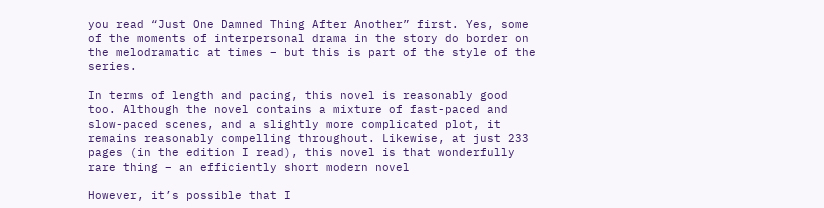you read “Just One Damned Thing After Another” first. Yes, some of the moments of interpersonal drama in the story do border on the melodramatic at times – but this is part of the style of the series.

In terms of length and pacing, this novel is reasonably good too. Although the novel contains a mixture of fast-paced and slow-paced scenes, and a slightly more complicated plot, it remains reasonably compelling throughout. Likewise, at just 233 pages (in the edition I read), this novel is that wonderfully rare thing – an efficiently short modern novel

However, it’s possible that I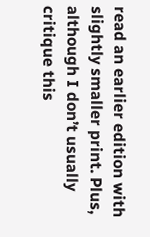read an earlier edition with slightly smaller print. Plus, although I don’t usually critique this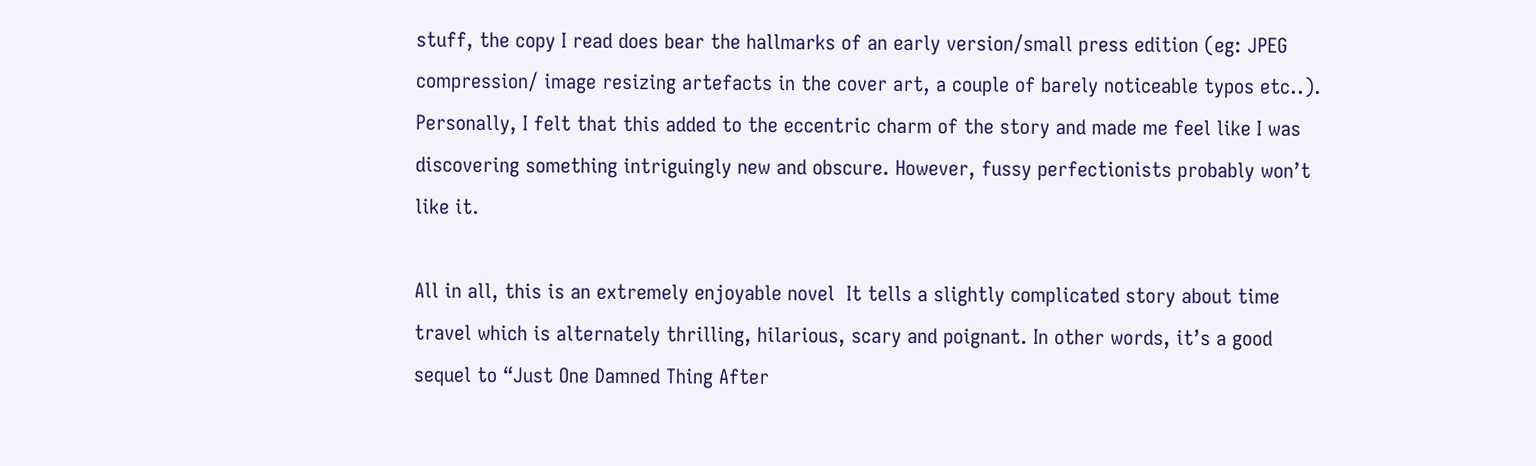stuff, the copy I read does bear the hallmarks of an early version/small press edition (eg: JPEG compression/ image resizing artefacts in the cover art, a couple of barely noticeable typos etc..). Personally, I felt that this added to the eccentric charm of the story and made me feel like I was discovering something intriguingly new and obscure. However, fussy perfectionists probably won’t like it.

All in all, this is an extremely enjoyable novel  It tells a slightly complicated story about time travel which is alternately thrilling, hilarious, scary and poignant. In other words, it’s a good sequel to “Just One Damned Thing After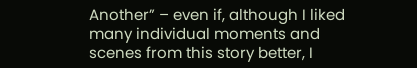Another” – even if, although I liked many individual moments and scenes from this story better, I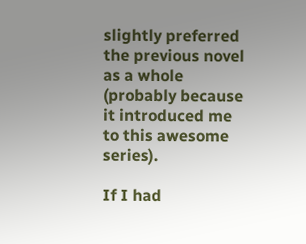slightly preferred the previous novel as a whole (probably because it introduced me to this awesome series).

If I had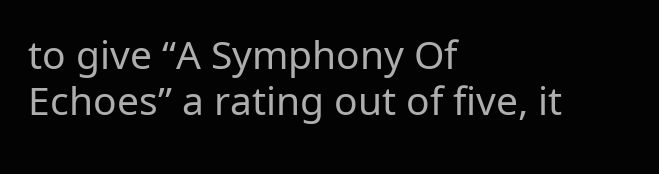to give “A Symphony Of Echoes” a rating out of five, it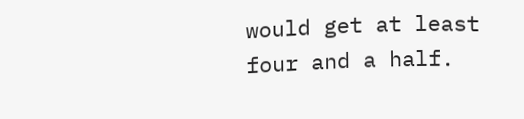would get at least four and a half.